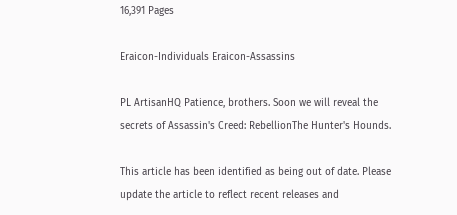16,391 Pages

Eraicon-Individuals Eraicon-Assassins

PL ArtisanHQ Patience, brothers. Soon we will reveal the secrets of Assassin's Creed: RebellionThe Hunter's Hounds.

This article has been identified as being out of date. Please update the article to reflect recent releases and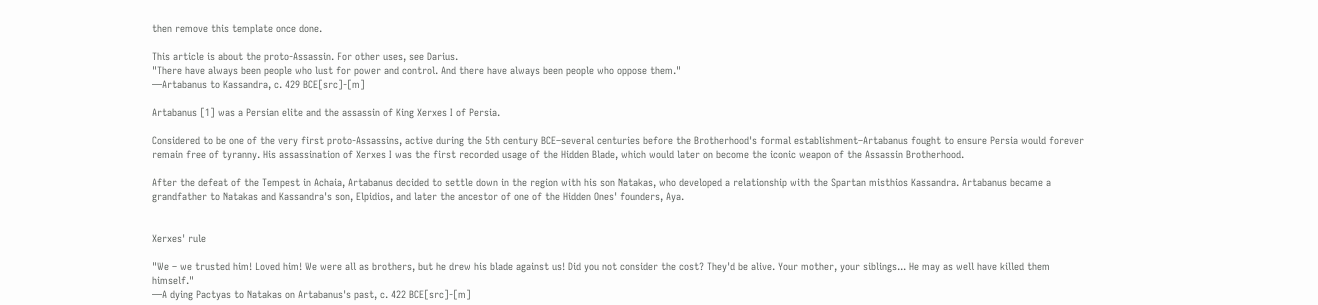then remove this template once done.

This article is about the proto-Assassin. For other uses, see Darius.
"There have always been people who lust for power and control. And there have always been people who oppose them."
―Artabanus to Kassandra, c. 429 BCE[src]-[m]

Artabanus [1] was a Persian elite and the assassin of King Xerxes I of Persia.

Considered to be one of the very first proto-Assassins, active during the 5th century BCE–several centuries before the Brotherhood's formal establishment–Artabanus fought to ensure Persia would forever remain free of tyranny. His assassination of Xerxes I was the first recorded usage of the Hidden Blade, which would later on become the iconic weapon of the Assassin Brotherhood.

After the defeat of the Tempest in Achaia, Artabanus decided to settle down in the region with his son Natakas, who developed a relationship with the Spartan misthios Kassandra. Artabanus became a grandfather to Natakas and Kassandra's son, Elpidios, and later the ancestor of one of the Hidden Ones' founders, Aya.


Xerxes' rule

"We – we trusted him! Loved him! We were all as brothers, but he drew his blade against us! Did you not consider the cost? They'd be alive. Your mother, your siblings... He may as well have killed them himself."
―A dying Pactyas to Natakas on Artabanus's past, c. 422 BCE[src]-[m]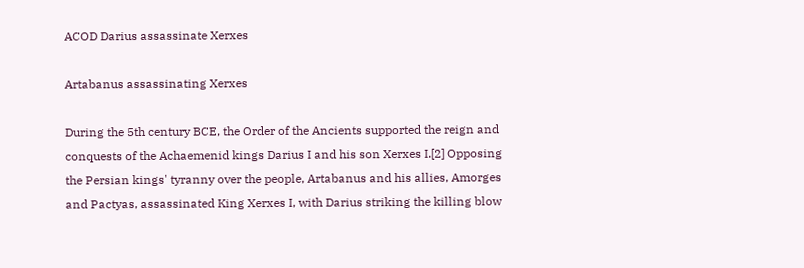ACOD Darius assassinate Xerxes

Artabanus assassinating Xerxes

During the 5th century BCE, the Order of the Ancients supported the reign and conquests of the Achaemenid kings Darius I and his son Xerxes I.[2] Opposing the Persian kings' tyranny over the people, Artabanus and his allies, Amorges and Pactyas, assassinated King Xerxes I, with Darius striking the killing blow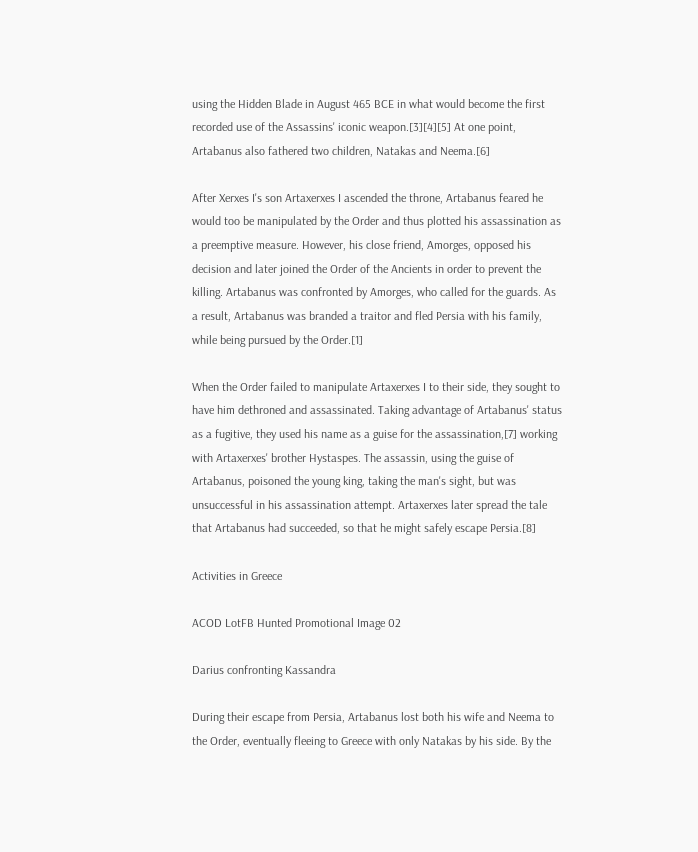using the Hidden Blade in August 465 BCE in what would become the first recorded use of the Assassins' iconic weapon.[3][4][5] At one point, Artabanus also fathered two children, Natakas and Neema.[6]

After Xerxes I's son Artaxerxes I ascended the throne, Artabanus feared he would too be manipulated by the Order and thus plotted his assassination as a preemptive measure. However, his close friend, Amorges, opposed his decision and later joined the Order of the Ancients in order to prevent the killing. Artabanus was confronted by Amorges, who called for the guards. As a result, Artabanus was branded a traitor and fled Persia with his family, while being pursued by the Order.[1]

When the Order failed to manipulate Artaxerxes I to their side, they sought to have him dethroned and assassinated. Taking advantage of Artabanus' status as a fugitive, they used his name as a guise for the assassination,[7] working with Artaxerxes' brother Hystaspes. The assassin, using the guise of Artabanus, poisoned the young king, taking the man's sight, but was unsuccessful in his assassination attempt. Artaxerxes later spread the tale that Artabanus had succeeded, so that he might safely escape Persia.[8]

Activities in Greece

ACOD LotFB Hunted Promotional Image 02

Darius confronting Kassandra

During their escape from Persia, Artabanus lost both his wife and Neema to the Order, eventually fleeing to Greece with only Natakas by his side. By the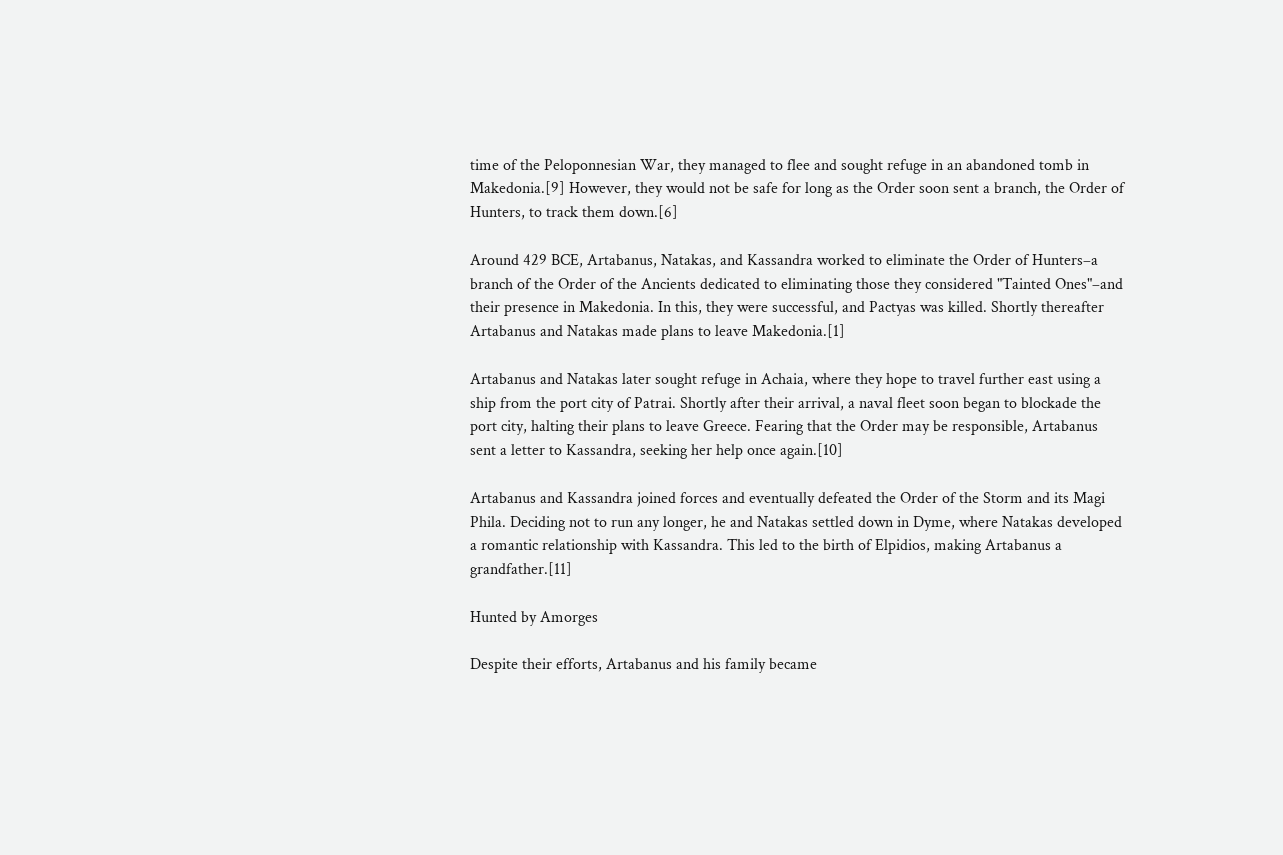time of the Peloponnesian War, they managed to flee and sought refuge in an abandoned tomb in Makedonia.[9] However, they would not be safe for long as the Order soon sent a branch, the Order of Hunters, to track them down.[6]

Around 429 BCE, Artabanus, Natakas, and Kassandra worked to eliminate the Order of Hunters–a branch of the Order of the Ancients dedicated to eliminating those they considered "Tainted Ones"–and their presence in Makedonia. In this, they were successful, and Pactyas was killed. Shortly thereafter Artabanus and Natakas made plans to leave Makedonia.[1]

Artabanus and Natakas later sought refuge in Achaia, where they hope to travel further east using a ship from the port city of Patrai. Shortly after their arrival, a naval fleet soon began to blockade the port city, halting their plans to leave Greece. Fearing that the Order may be responsible, Artabanus sent a letter to Kassandra, seeking her help once again.[10]

Artabanus and Kassandra joined forces and eventually defeated the Order of the Storm and its Magi Phila. Deciding not to run any longer, he and Natakas settled down in Dyme, where Natakas developed a romantic relationship with Kassandra. This led to the birth of Elpidios, making Artabanus a grandfather.[11]

Hunted by Amorges

Despite their efforts, Artabanus and his family became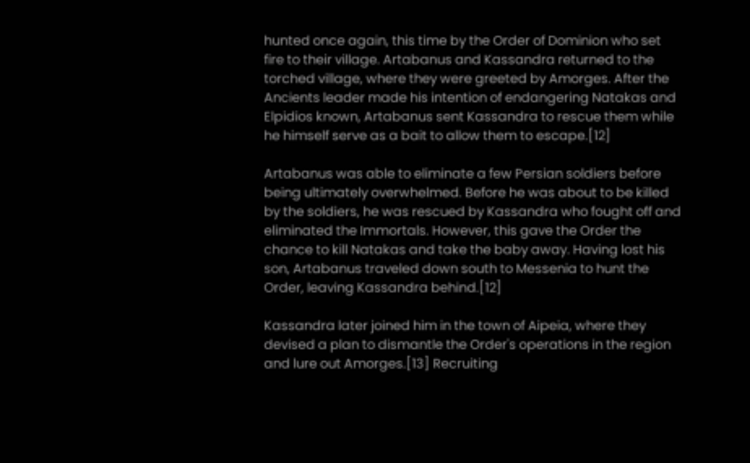hunted once again, this time by the Order of Dominion who set fire to their village. Artabanus and Kassandra returned to the torched village, where they were greeted by Amorges. After the Ancients leader made his intention of endangering Natakas and Elpidios known, Artabanus sent Kassandra to rescue them while he himself serve as a bait to allow them to escape.[12]

Artabanus was able to eliminate a few Persian soldiers before being ultimately overwhelmed. Before he was about to be killed by the soldiers, he was rescued by Kassandra who fought off and eliminated the Immortals. However, this gave the Order the chance to kill Natakas and take the baby away. Having lost his son, Artabanus traveled down south to Messenia to hunt the Order, leaving Kassandra behind.[12]

Kassandra later joined him in the town of Aipeia, where they devised a plan to dismantle the Order's operations in the region and lure out Amorges.[13] Recruiting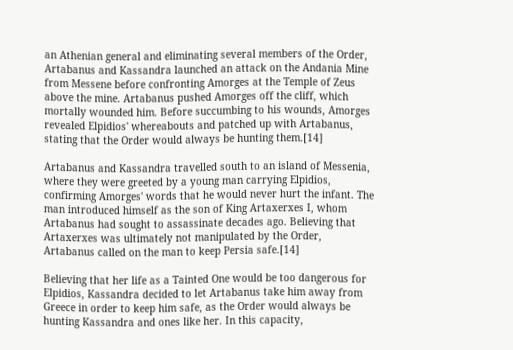an Athenian general and eliminating several members of the Order, Artabanus and Kassandra launched an attack on the Andania Mine from Messene before confronting Amorges at the Temple of Zeus above the mine. Artabanus pushed Amorges off the cliff, which mortally wounded him. Before succumbing to his wounds, Amorges revealed Elpidios' whereabouts and patched up with Artabanus, stating that the Order would always be hunting them.[14]

Artabanus and Kassandra travelled south to an island of Messenia, where they were greeted by a young man carrying Elpidios, confirming Amorges' words that he would never hurt the infant. The man introduced himself as the son of King Artaxerxes I, whom Artabanus had sought to assassinate decades ago. Believing that Artaxerxes was ultimately not manipulated by the Order, Artabanus called on the man to keep Persia safe.[14]

Believing that her life as a Tainted One would be too dangerous for Elpidios, Kassandra decided to let Artabanus take him away from Greece in order to keep him safe, as the Order would always be hunting Kassandra and ones like her. In this capacity,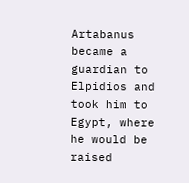Artabanus became a guardian to Elpidios and took him to Egypt, where he would be raised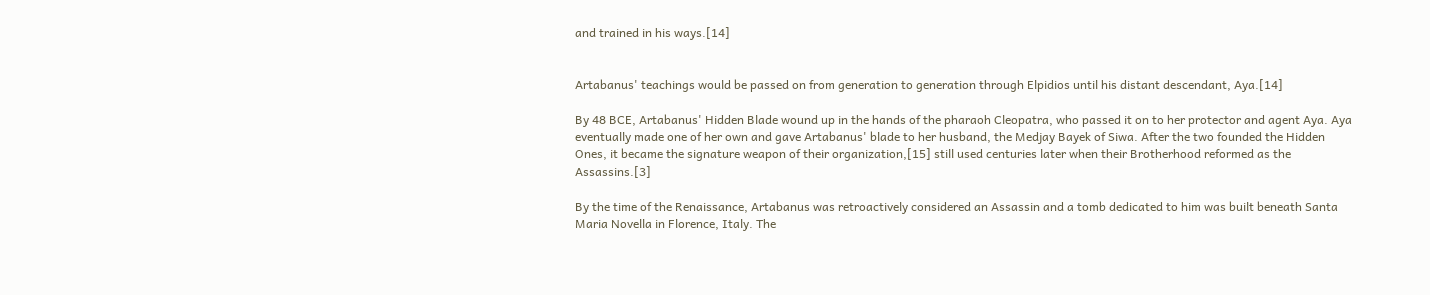and trained in his ways.[14]


Artabanus' teachings would be passed on from generation to generation through Elpidios until his distant descendant, Aya.[14]

By 48 BCE, Artabanus' Hidden Blade wound up in the hands of the pharaoh Cleopatra, who passed it on to her protector and agent Aya. Aya eventually made one of her own and gave Artabanus' blade to her husband, the Medjay Bayek of Siwa. After the two founded the Hidden Ones, it became the signature weapon of their organization,[15] still used centuries later when their Brotherhood reformed as the Assassins.[3]

By the time of the Renaissance, Artabanus was retroactively considered an Assassin and a tomb dedicated to him was built beneath Santa Maria Novella in Florence, Italy. The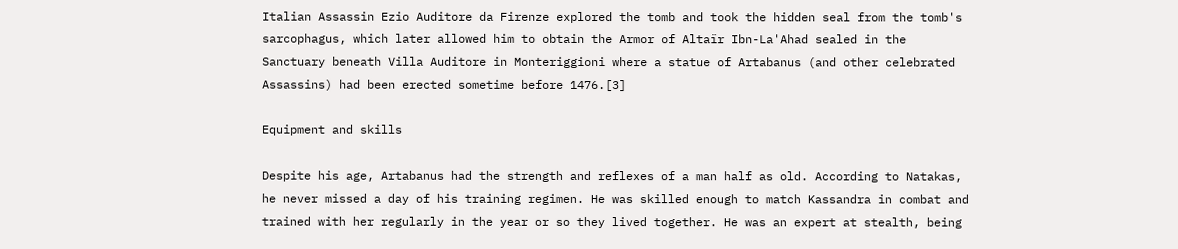Italian Assassin Ezio Auditore da Firenze explored the tomb and took the hidden seal from the tomb's sarcophagus, which later allowed him to obtain the Armor of Altaïr Ibn-La'Ahad sealed in the Sanctuary beneath Villa Auditore in Monteriggioni where a statue of Artabanus (and other celebrated Assassins) had been erected sometime before 1476.[3]

Equipment and skills

Despite his age, Artabanus had the strength and reflexes of a man half as old. According to Natakas, he never missed a day of his training regimen. He was skilled enough to match Kassandra in combat and trained with her regularly in the year or so they lived together. He was an expert at stealth, being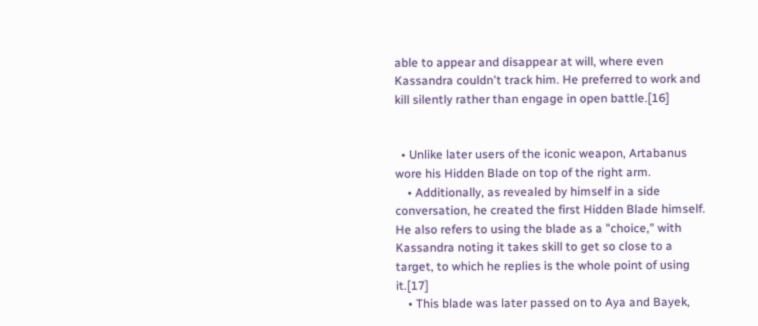able to appear and disappear at will, where even Kassandra couldn't track him. He preferred to work and kill silently rather than engage in open battle.[16]


  • Unlike later users of the iconic weapon, Artabanus wore his Hidden Blade on top of the right arm.
    • Additionally, as revealed by himself in a side conversation, he created the first Hidden Blade himself. He also refers to using the blade as a "choice," with Kassandra noting it takes skill to get so close to a target, to which he replies is the whole point of using it.[17]
    • This blade was later passed on to Aya and Bayek,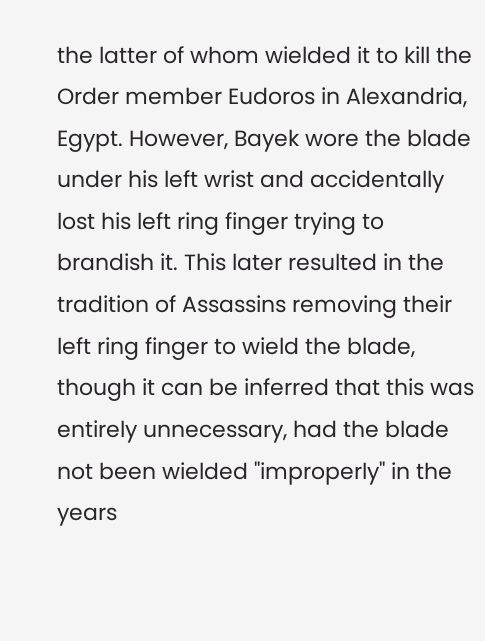the latter of whom wielded it to kill the Order member Eudoros in Alexandria, Egypt. However, Bayek wore the blade under his left wrist and accidentally lost his left ring finger trying to brandish it. This later resulted in the tradition of Assassins removing their left ring finger to wield the blade, though it can be inferred that this was entirely unnecessary, had the blade not been wielded "improperly" in the years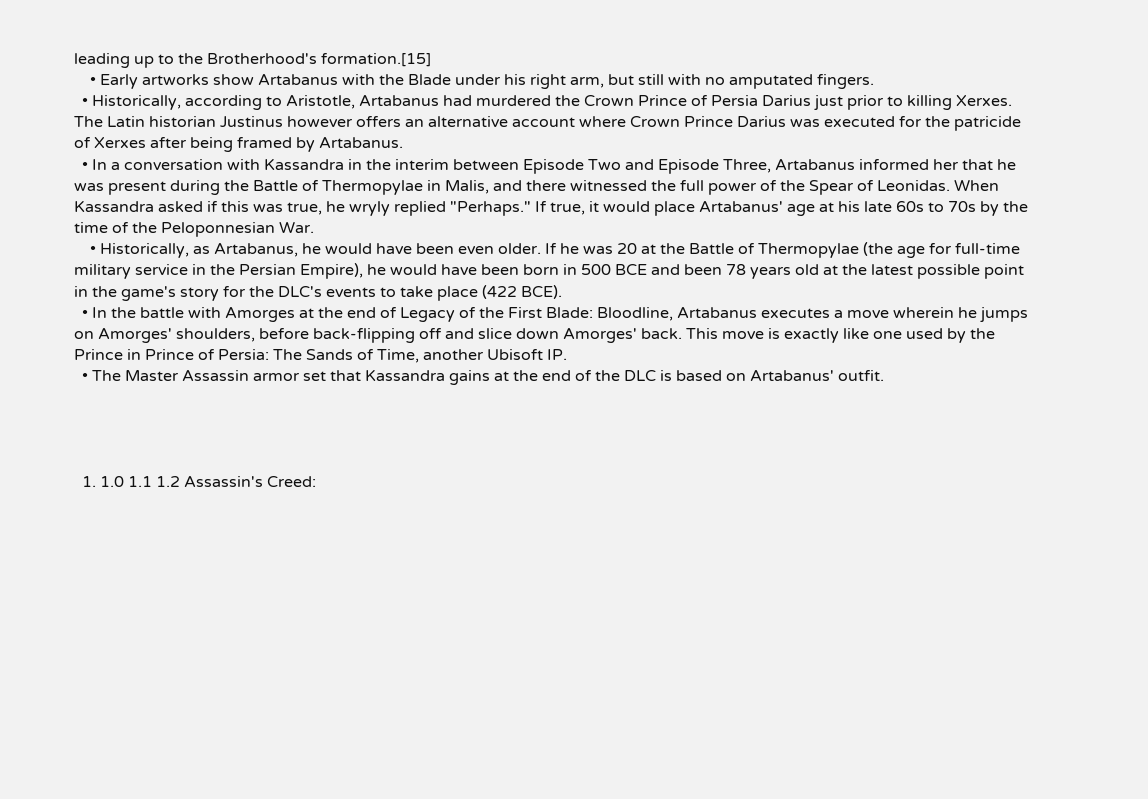leading up to the Brotherhood's formation.[15]
    • Early artworks show Artabanus with the Blade under his right arm, but still with no amputated fingers.
  • Historically, according to Aristotle, Artabanus had murdered the Crown Prince of Persia Darius just prior to killing Xerxes. The Latin historian Justinus however offers an alternative account where Crown Prince Darius was executed for the patricide of Xerxes after being framed by Artabanus.
  • In a conversation with Kassandra in the interim between Episode Two and Episode Three, Artabanus informed her that he was present during the Battle of Thermopylae in Malis, and there witnessed the full power of the Spear of Leonidas. When Kassandra asked if this was true, he wryly replied "Perhaps." If true, it would place Artabanus' age at his late 60s to 70s by the time of the Peloponnesian War.
    • Historically, as Artabanus, he would have been even older. If he was 20 at the Battle of Thermopylae (the age for full-time military service in the Persian Empire), he would have been born in 500 BCE and been 78 years old at the latest possible point in the game's story for the DLC's events to take place (422 BCE).
  • In the battle with Amorges at the end of Legacy of the First Blade: Bloodline, Artabanus executes a move wherein he jumps on Amorges' shoulders, before back-flipping off and slice down Amorges' back. This move is exactly like one used by the Prince in Prince of Persia: The Sands of Time, another Ubisoft IP.
  • The Master Assassin armor set that Kassandra gains at the end of the DLC is based on Artabanus' outfit.




  1. 1.0 1.1 1.2 Assassin's Creed: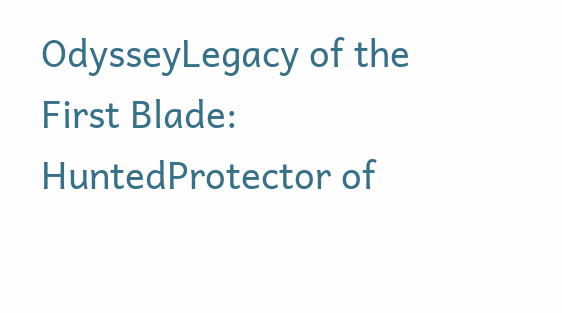OdysseyLegacy of the First Blade: HuntedProtector of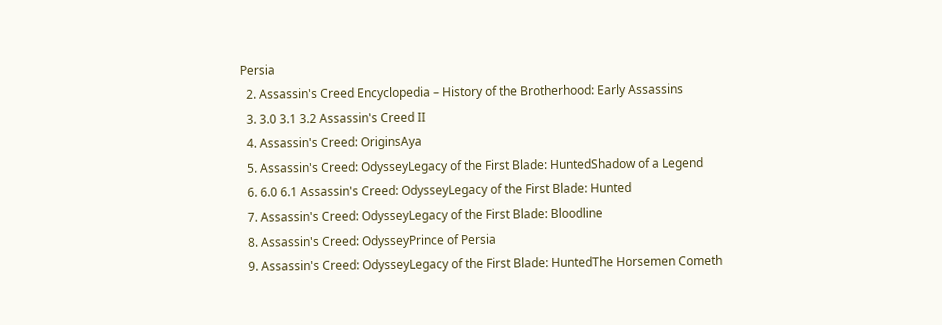Persia
  2. Assassin's Creed Encyclopedia – History of the Brotherhood: Early Assassins
  3. 3.0 3.1 3.2 Assassin's Creed II
  4. Assassin's Creed: OriginsAya
  5. Assassin's Creed: OdysseyLegacy of the First Blade: HuntedShadow of a Legend
  6. 6.0 6.1 Assassin's Creed: OdysseyLegacy of the First Blade: Hunted
  7. Assassin's Creed: OdysseyLegacy of the First Blade: Bloodline
  8. Assassin's Creed: OdysseyPrince of Persia
  9. Assassin's Creed: OdysseyLegacy of the First Blade: HuntedThe Horsemen Cometh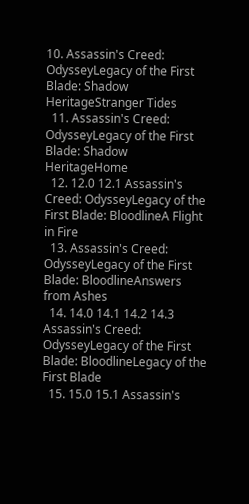10. Assassin's Creed: OdysseyLegacy of the First Blade: Shadow HeritageStranger Tides
  11. Assassin's Creed: OdysseyLegacy of the First Blade: Shadow HeritageHome
  12. 12.0 12.1 Assassin's Creed: OdysseyLegacy of the First Blade: BloodlineA Flight in Fire
  13. Assassin's Creed: OdysseyLegacy of the First Blade: BloodlineAnswers from Ashes
  14. 14.0 14.1 14.2 14.3 Assassin's Creed: OdysseyLegacy of the First Blade: BloodlineLegacy of the First Blade
  15. 15.0 15.1 Assassin's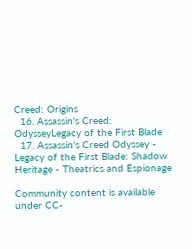Creed: Origins
  16. Assassin's Creed: OdysseyLegacy of the First Blade
  17. Assassin's Creed Odyssey - Legacy of the First Blade: Shadow Heritage - Theatrics and Espionage

Community content is available under CC-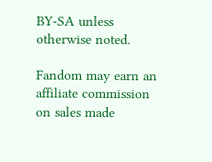BY-SA unless otherwise noted.

Fandom may earn an affiliate commission on sales made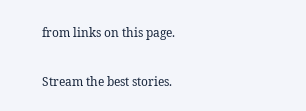from links on this page.

Stream the best stories.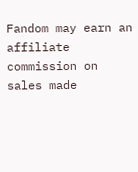Fandom may earn an affiliate commission on sales made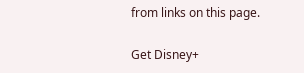from links on this page.

Get Disney+